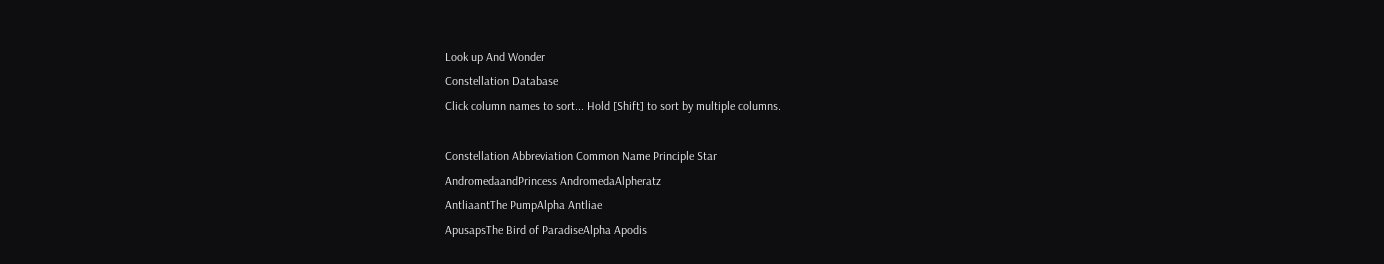Look up And Wonder
Constellation Database
Click column names to sort... Hold [Shift] to sort by multiple columns.

Constellation Abbreviation Common Name Principle Star
AndromedaandPrincess AndromedaAlpheratz
AntliaantThe PumpAlpha Antliae
ApusapsThe Bird of ParadiseAlpha Apodis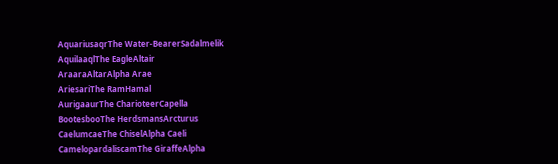AquariusaqrThe Water-BearerSadalmelik
AquilaaqlThe EagleAltair
AraaraAltarAlpha Arae
AriesariThe RamHamal
AurigaaurThe CharioteerCapella
BootesbooThe HerdsmansArcturus
CaelumcaeThe ChiselAlpha Caeli
CamelopardaliscamThe GiraffeAlpha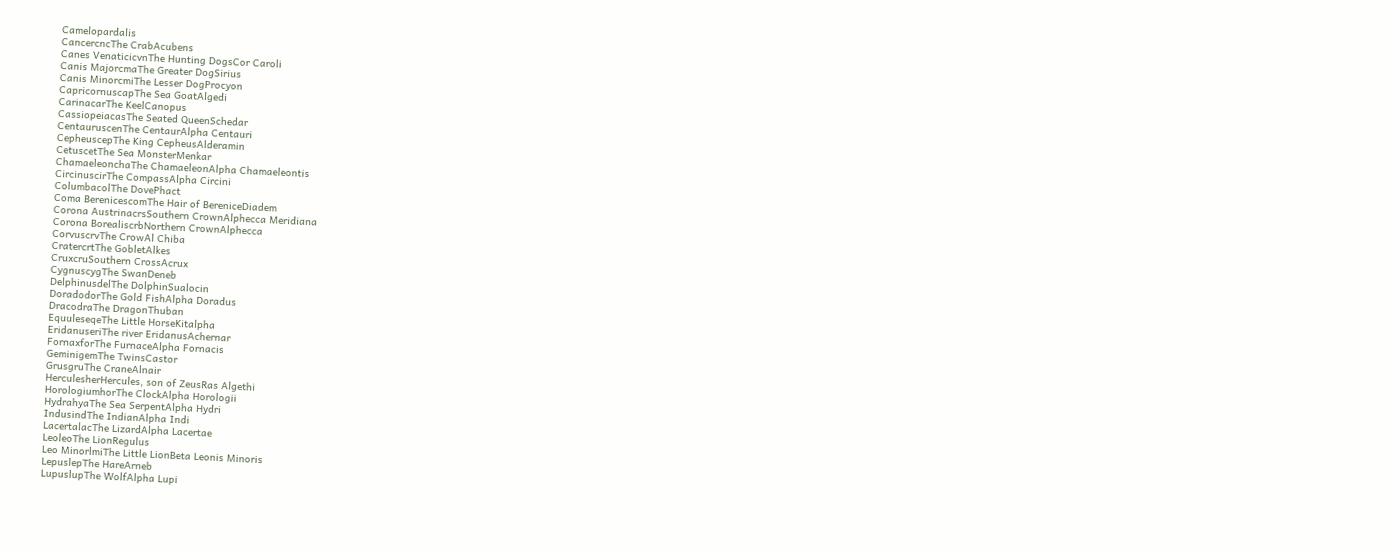Camelopardalis
CancercncThe CrabAcubens
Canes VenaticicvnThe Hunting DogsCor Caroli
Canis MajorcmaThe Greater DogSirius
Canis MinorcmiThe Lesser DogProcyon
CapricornuscapThe Sea GoatAlgedi
CarinacarThe KeelCanopus
CassiopeiacasThe Seated QueenSchedar
CentauruscenThe CentaurAlpha Centauri
CepheuscepThe King CepheusAlderamin
CetuscetThe Sea MonsterMenkar
ChamaeleonchaThe ChamaeleonAlpha Chamaeleontis
CircinuscirThe CompassAlpha Circini
ColumbacolThe DovePhact
Coma BerenicescomThe Hair of BereniceDiadem
Corona AustrinacrsSouthern CrownAlphecca Meridiana
Corona BorealiscrbNorthern CrownAlphecca
CorvuscrvThe CrowAl Chiba
CratercrtThe GobletAlkes
CruxcruSouthern CrossAcrux
CygnuscygThe SwanDeneb
DelphinusdelThe DolphinSualocin
DoradodorThe Gold FishAlpha Doradus
DracodraThe DragonThuban
EquuleseqeThe Little HorseKitalpha
EridanuseriThe river EridanusAchernar
FornaxforThe FurnaceAlpha Fornacis
GeminigemThe TwinsCastor
GrusgruThe CraneAlnair
HerculesherHercules, son of ZeusRas Algethi
HorologiumhorThe ClockAlpha Horologii
HydrahyaThe Sea SerpentAlpha Hydri
IndusindThe IndianAlpha Indi
LacertalacThe LizardAlpha Lacertae
LeoleoThe LionRegulus
Leo MinorlmiThe Little LionBeta Leonis Minoris
LepuslepThe HareArneb
LupuslupThe WolfAlpha Lupi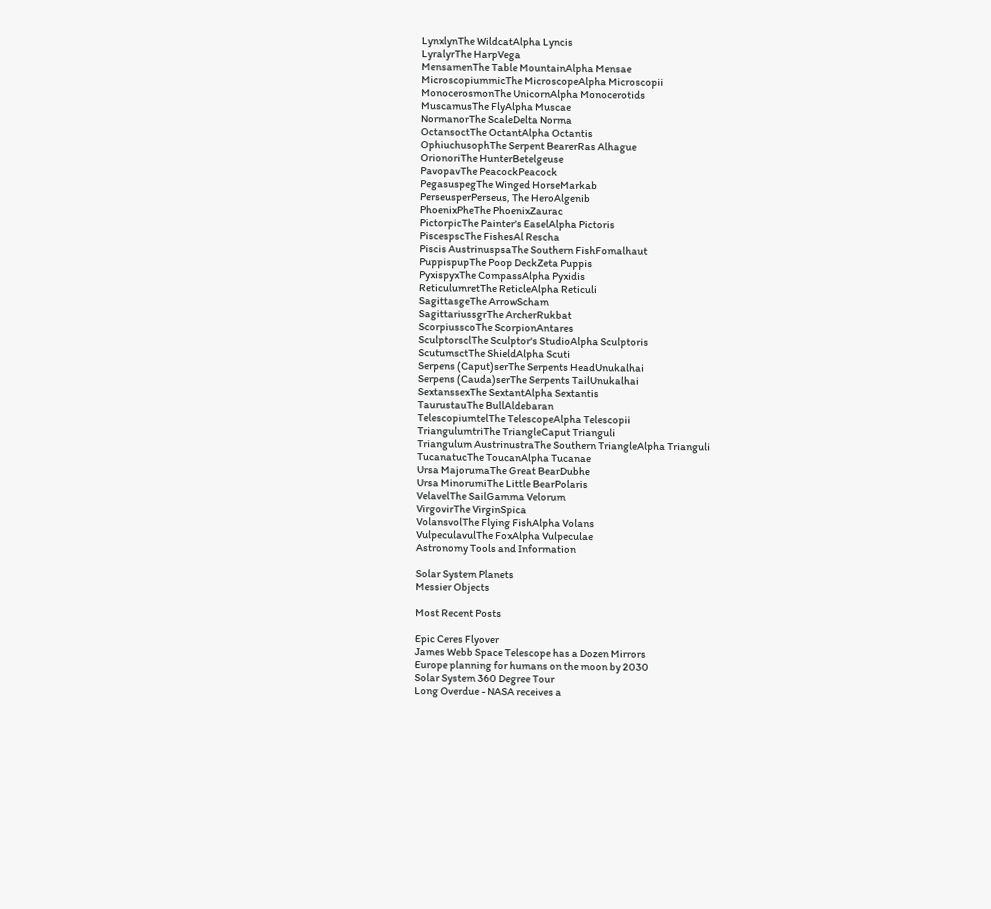LynxlynThe WildcatAlpha Lyncis
LyralyrThe HarpVega
MensamenThe Table MountainAlpha Mensae
MicroscopiummicThe MicroscopeAlpha Microscopii
MonocerosmonThe UnicornAlpha Monocerotids
MuscamusThe FlyAlpha Muscae
NormanorThe ScaleDelta Norma
OctansoctThe OctantAlpha Octantis
OphiuchusophThe Serpent BearerRas Alhague
OrionoriThe HunterBetelgeuse
PavopavThe PeacockPeacock
PegasuspegThe Winged HorseMarkab
PerseusperPerseus, The HeroAlgenib
PhoenixPheThe PhoenixZaurac
PictorpicThe Painter's EaselAlpha Pictoris
PiscespscThe FishesAl Rescha
Piscis AustrinuspsaThe Southern FishFomalhaut
PuppispupThe Poop DeckZeta Puppis
PyxispyxThe CompassAlpha Pyxidis
ReticulumretThe ReticleAlpha Reticuli
SagittasgeThe ArrowScham
SagittariussgrThe ArcherRukbat
ScorpiusscoThe ScorpionAntares
SculptorsclThe Sculptor's StudioAlpha Sculptoris
ScutumsctThe ShieldAlpha Scuti
Serpens (Caput)serThe Serpents HeadUnukalhai
Serpens (Cauda)serThe Serpents TailUnukalhai
SextanssexThe SextantAlpha Sextantis
TaurustauThe BullAldebaran
TelescopiumtelThe TelescopeAlpha Telescopii
TriangulumtriThe TriangleCaput Trianguli
Triangulum AustrinustraThe Southern TriangleAlpha Trianguli
TucanatucThe ToucanAlpha Tucanae
Ursa MajorumaThe Great BearDubhe
Ursa MinorumiThe Little BearPolaris
VelavelThe SailGamma Velorum
VirgovirThe VirginSpica
VolansvolThe Flying FishAlpha Volans
VulpeculavulThe FoxAlpha Vulpeculae
Astronomy Tools and Information

Solar System Planets
Messier Objects

Most Recent Posts

Epic Ceres Flyover
James Webb Space Telescope has a Dozen Mirrors
Europe planning for humans on the moon by 2030
Solar System 360 Degree Tour
Long Overdue - NASA receives a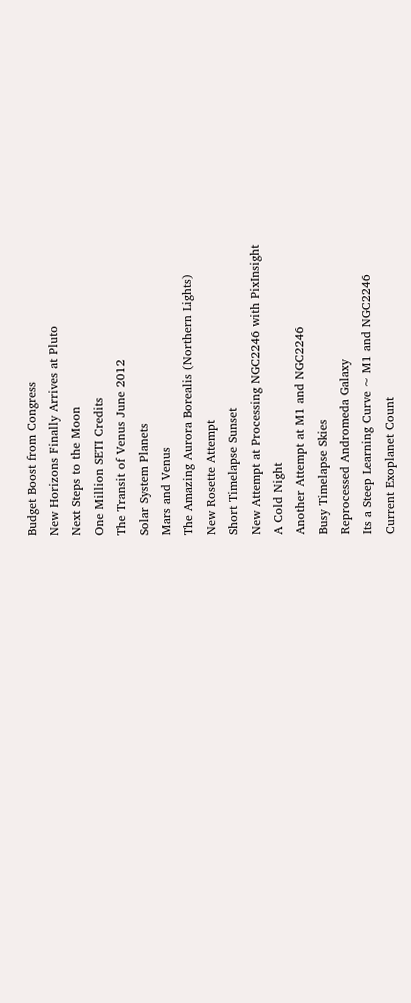Budget Boost from Congress
New Horizons Finally Arrives at Pluto
Next Steps to the Moon
One Million SETI Credits
The Transit of Venus June 2012
Solar System Planets
Mars and Venus
The Amazing Aurora Borealis (Northern Lights)
New Rosette Attempt
Short Timelapse Sunset
New Attempt at Processing NGC2246 with PixInsight
A Cold Night
Another Attempt at M1 and NGC2246
Busy Timelapse Skies
Reprocessed Andromeda Galaxy
Its a Steep Learning Curve ~ M1 and NGC2246
Current Exoplanet Count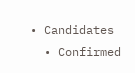• Candidates
  • Confirmed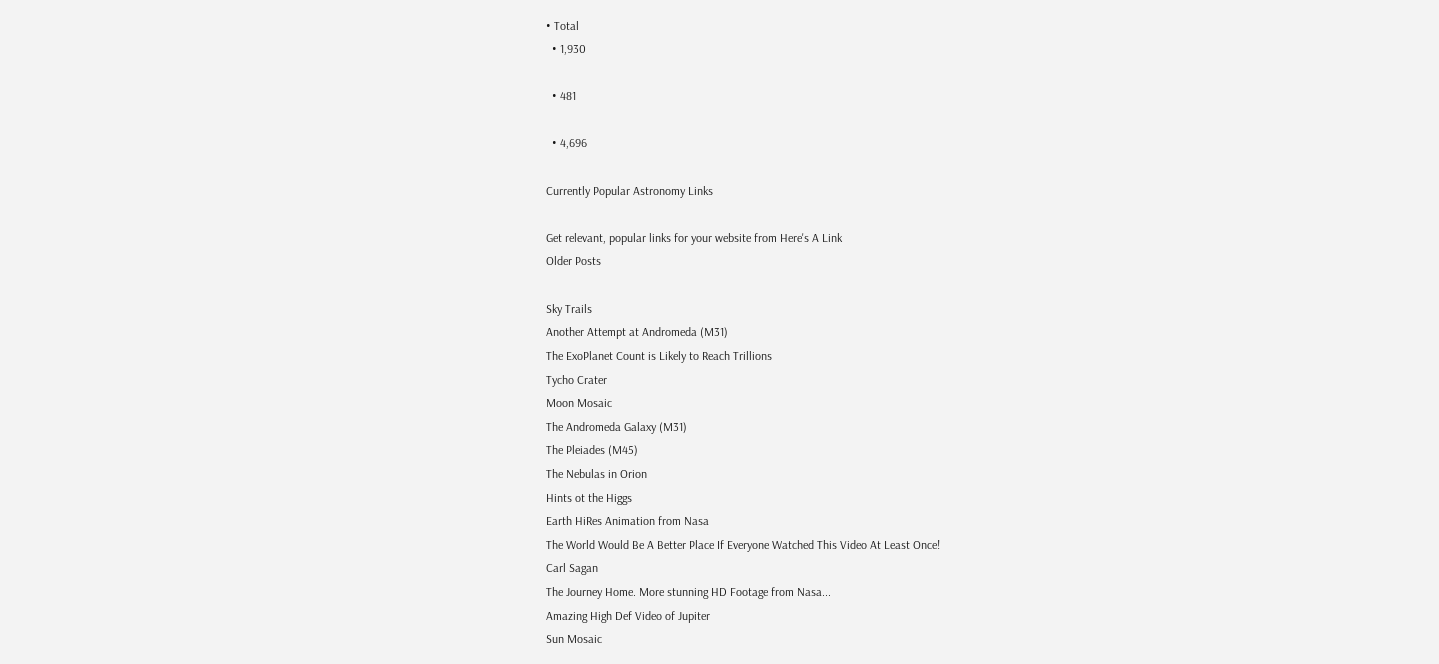• Total
  • 1,930

  • 481

  • 4,696

Currently Popular Astronomy Links

Get relevant, popular links for your website from Here's A Link
Older Posts

Sky Trails
Another Attempt at Andromeda (M31)
The ExoPlanet Count is Likely to Reach Trillions
Tycho Crater
Moon Mosaic
The Andromeda Galaxy (M31)
The Pleiades (M45)
The Nebulas in Orion
Hints ot the Higgs
Earth HiRes Animation from Nasa
The World Would Be A Better Place If Everyone Watched This Video At Least Once!
Carl Sagan
The Journey Home. More stunning HD Footage from Nasa...
Amazing High Def Video of Jupiter
Sun Mosaic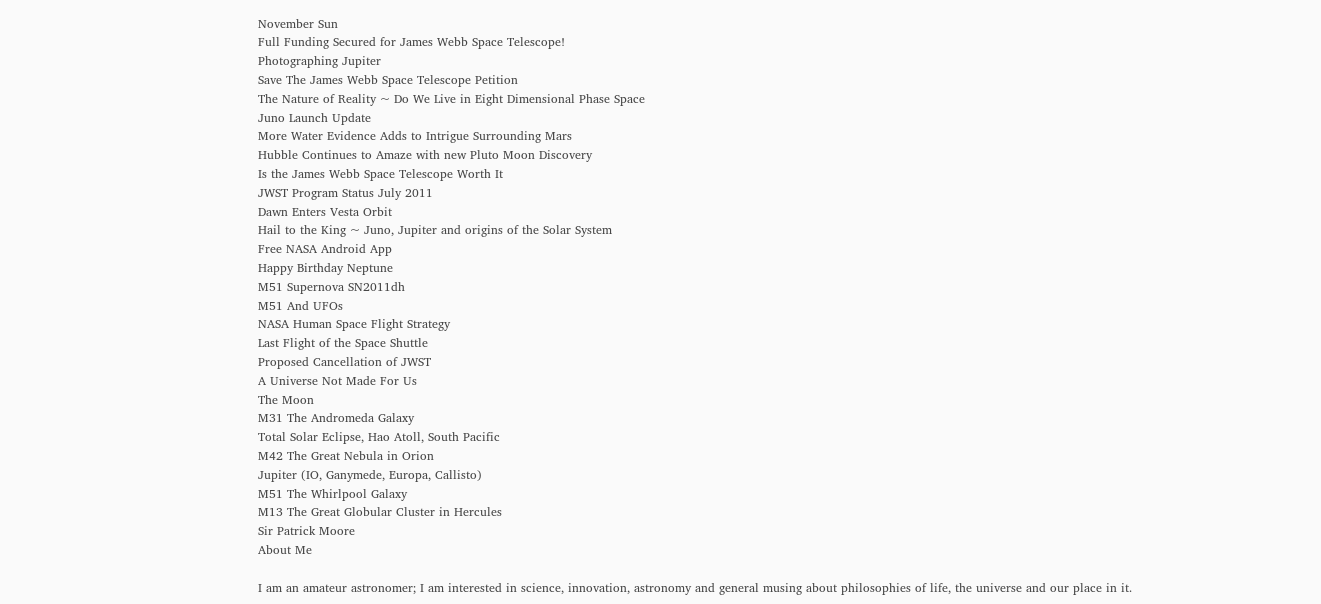November Sun
Full Funding Secured for James Webb Space Telescope!
Photographing Jupiter
Save The James Webb Space Telescope Petition
The Nature of Reality ~ Do We Live in Eight Dimensional Phase Space
Juno Launch Update
More Water Evidence Adds to Intrigue Surrounding Mars
Hubble Continues to Amaze with new Pluto Moon Discovery
Is the James Webb Space Telescope Worth It
JWST Program Status July 2011
Dawn Enters Vesta Orbit
Hail to the King ~ Juno, Jupiter and origins of the Solar System
Free NASA Android App
Happy Birthday Neptune
M51 Supernova SN2011dh
M51 And UFOs
NASA Human Space Flight Strategy
Last Flight of the Space Shuttle
Proposed Cancellation of JWST
A Universe Not Made For Us
The Moon
M31 The Andromeda Galaxy
Total Solar Eclipse, Hao Atoll, South Pacific
M42 The Great Nebula in Orion
Jupiter (IO, Ganymede, Europa, Callisto)
M51 The Whirlpool Galaxy
M13 The Great Globular Cluster in Hercules
Sir Patrick Moore
About Me

I am an amateur astronomer; I am interested in science, innovation, astronomy and general musing about philosophies of life, the universe and our place in it.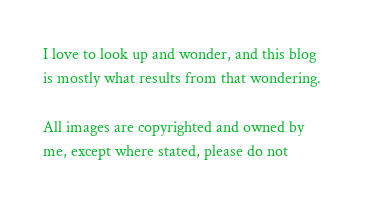I love to look up and wonder, and this blog is mostly what results from that wondering.

All images are copyrighted and owned by me, except where stated, please do not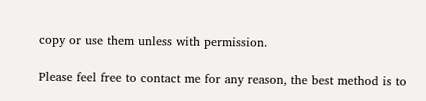copy or use them unless with permission.

Please feel free to contact me for any reason, the best method is to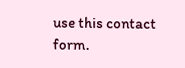use this contact form.